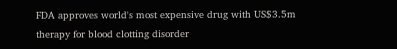FDA approves world's most expensive drug with US$3.5m therapy for blood clotting disorder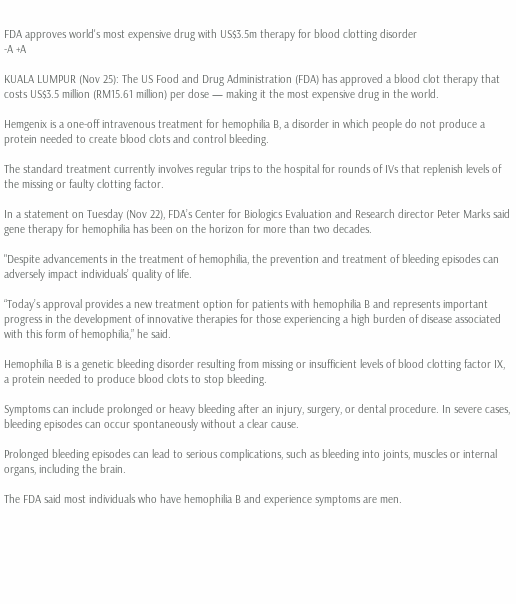FDA approves world's most expensive drug with US$3.5m therapy for blood clotting disorder
-A +A

KUALA LUMPUR (Nov 25): The US Food and Drug Administration (FDA) has approved a blood clot therapy that costs US$3.5 million (RM15.61 million) per dose — making it the most expensive drug in the world.

Hemgenix is a one-off intravenous treatment for hemophilia B, a disorder in which people do not produce a protein needed to create blood clots and control bleeding.

The standard treatment currently involves regular trips to the hospital for rounds of IVs that replenish levels of the missing or faulty clotting factor.

In a statement on Tuesday (Nov 22), FDA’s Center for Biologics Evaluation and Research director Peter Marks said gene therapy for hemophilia has been on the horizon for more than two decades.

"Despite advancements in the treatment of hemophilia, the prevention and treatment of bleeding episodes can adversely impact individuals’ quality of life.

“Today’s approval provides a new treatment option for patients with hemophilia B and represents important progress in the development of innovative therapies for those experiencing a high burden of disease associated with this form of hemophilia,” he said.

Hemophilia B is a genetic bleeding disorder resulting from missing or insufficient levels of blood clotting factor IX, a protein needed to produce blood clots to stop bleeding.

Symptoms can include prolonged or heavy bleeding after an injury, surgery, or dental procedure. In severe cases, bleeding episodes can occur spontaneously without a clear cause.

Prolonged bleeding episodes can lead to serious complications, such as bleeding into joints, muscles or internal organs, including the brain.

The FDA said most individuals who have hemophilia B and experience symptoms are men.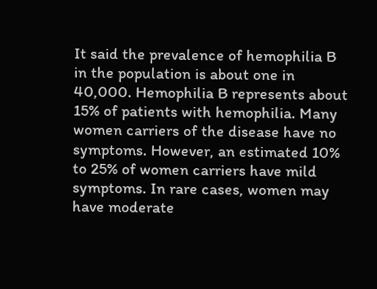It said the prevalence of hemophilia B in the population is about one in 40,000. Hemophilia B represents about 15% of patients with hemophilia. Many women carriers of the disease have no symptoms. However, an estimated 10% to 25% of women carriers have mild symptoms. In rare cases, women may have moderate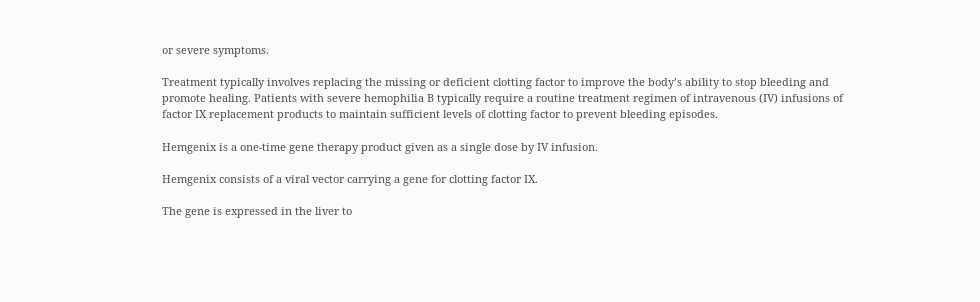or severe symptoms.

Treatment typically involves replacing the missing or deficient clotting factor to improve the body’s ability to stop bleeding and promote healing. Patients with severe hemophilia B typically require a routine treatment regimen of intravenous (IV) infusions of factor IX replacement products to maintain sufficient levels of clotting factor to prevent bleeding episodes.

Hemgenix is a one-time gene therapy product given as a single dose by IV infusion.

Hemgenix consists of a viral vector carrying a gene for clotting factor IX.

The gene is expressed in the liver to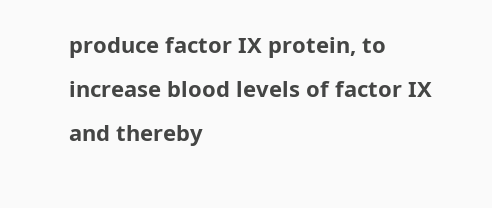produce factor IX protein, to increase blood levels of factor IX and thereby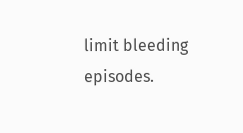limit bleeding episodes.